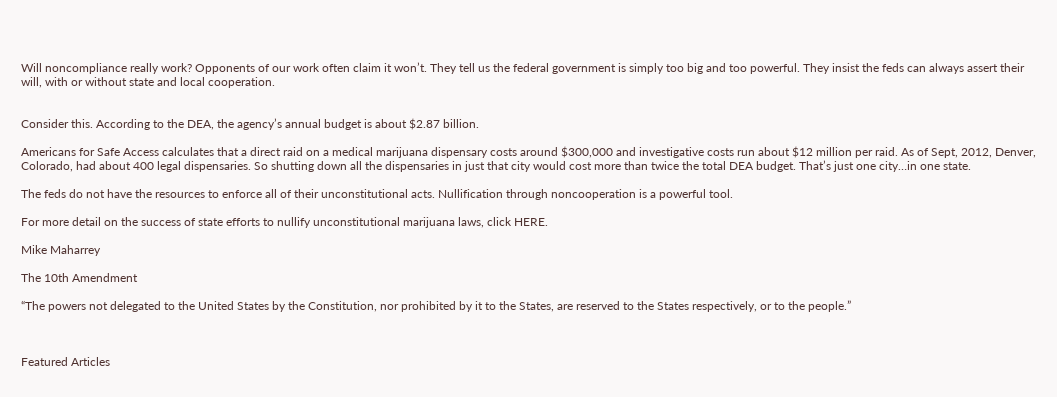Will noncompliance really work? Opponents of our work often claim it won’t. They tell us the federal government is simply too big and too powerful. They insist the feds can always assert their will, with or without state and local cooperation.


Consider this. According to the DEA, the agency’s annual budget is about $2.87 billion.

Americans for Safe Access calculates that a direct raid on a medical marijuana dispensary costs around $300,000 and investigative costs run about $12 million per raid. As of Sept, 2012, Denver, Colorado, had about 400 legal dispensaries. So shutting down all the dispensaries in just that city would cost more than twice the total DEA budget. That’s just one city…in one state.

The feds do not have the resources to enforce all of their unconstitutional acts. Nullification through noncooperation is a powerful tool.

For more detail on the success of state efforts to nullify unconstitutional marijuana laws, click HERE.

Mike Maharrey

The 10th Amendment

“The powers not delegated to the United States by the Constitution, nor prohibited by it to the States, are reserved to the States respectively, or to the people.”



Featured Articles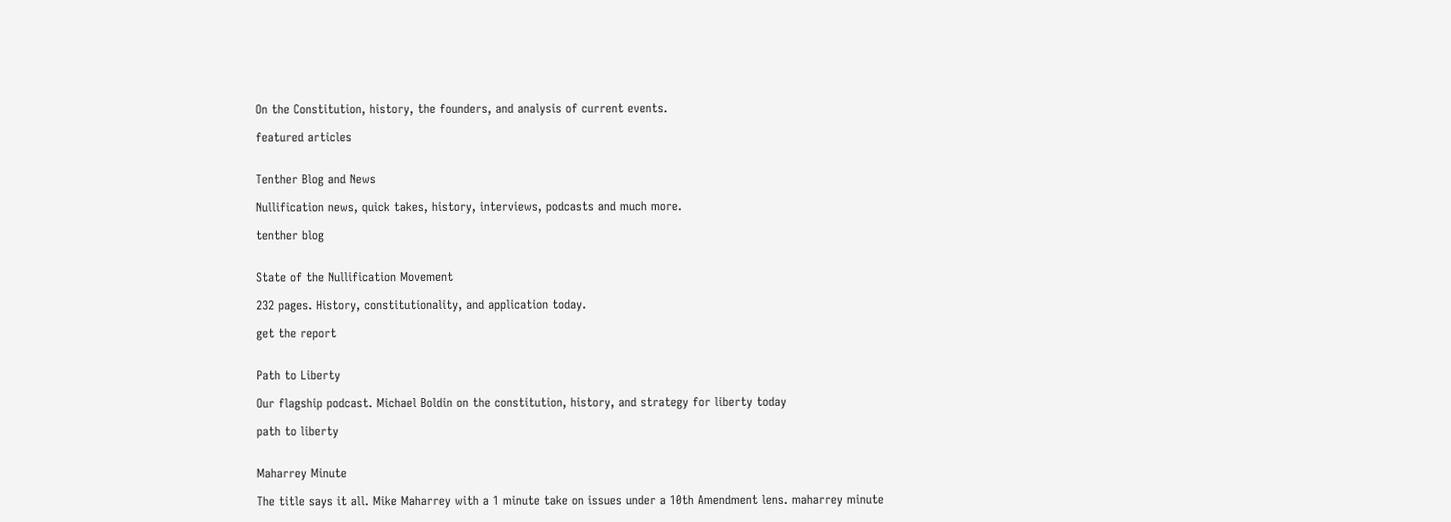On the Constitution, history, the founders, and analysis of current events.

featured articles


Tenther Blog and News

Nullification news, quick takes, history, interviews, podcasts and much more.

tenther blog


State of the Nullification Movement

232 pages. History, constitutionality, and application today.

get the report


Path to Liberty

Our flagship podcast. Michael Boldin on the constitution, history, and strategy for liberty today

path to liberty


Maharrey Minute

The title says it all. Mike Maharrey with a 1 minute take on issues under a 10th Amendment lens. maharrey minute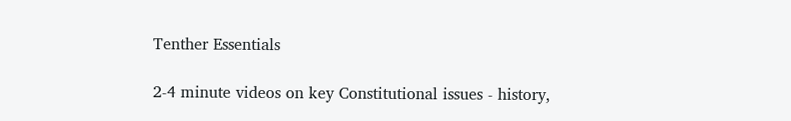Tenther Essentials

2-4 minute videos on key Constitutional issues - history,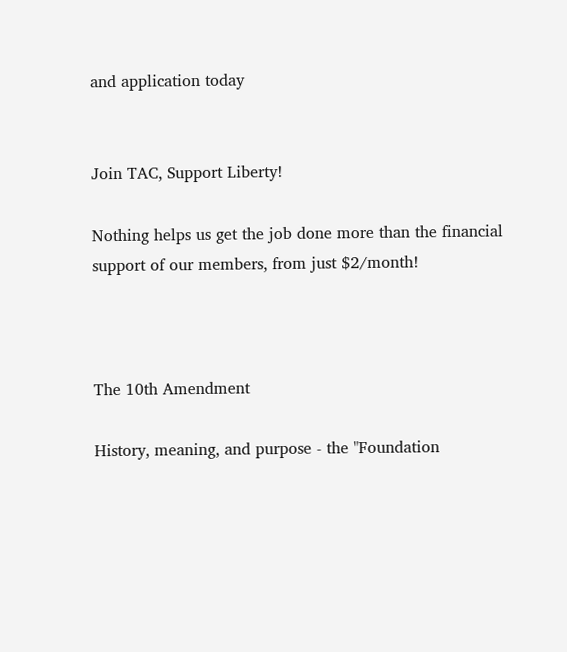and application today


Join TAC, Support Liberty!

Nothing helps us get the job done more than the financial support of our members, from just $2/month!



The 10th Amendment

History, meaning, and purpose - the "Foundation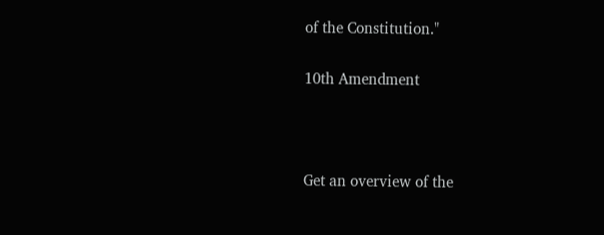of the Constitution."

10th Amendment



Get an overview of the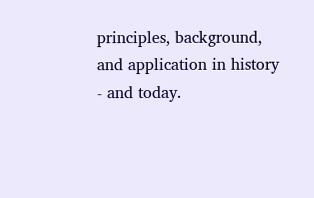principles, background, and application in history - and today.